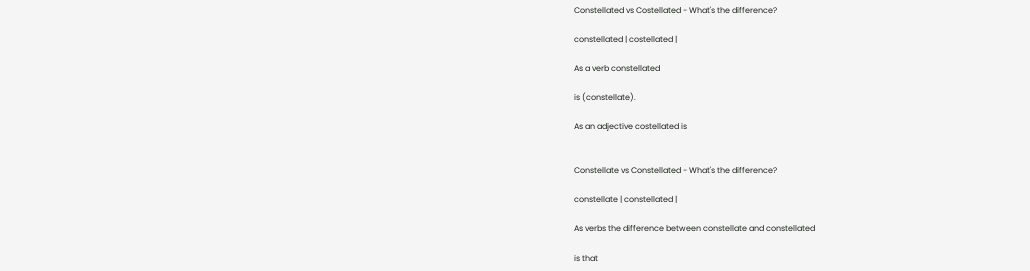Constellated vs Costellated - What's the difference?

constellated | costellated |

As a verb constellated

is (constellate).

As an adjective costellated is


Constellate vs Constellated - What's the difference?

constellate | constellated |

As verbs the difference between constellate and constellated

is that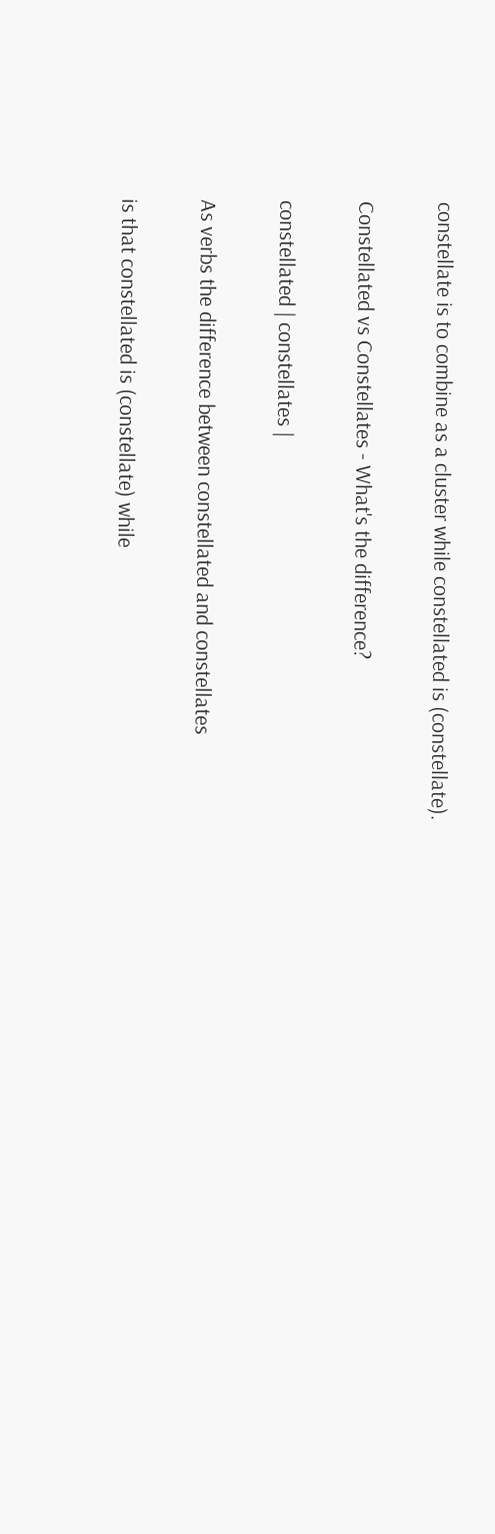constellate is to combine as a cluster while constellated is (constellate).

Constellated vs Constellates - What's the difference?

constellated | constellates |

As verbs the difference between constellated and constellates

is that constellated is (constellate) while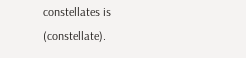constellates is (constellate).